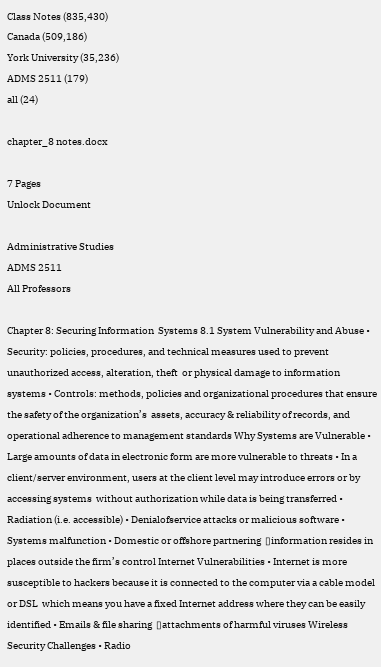Class Notes (835,430)
Canada (509,186)
York University (35,236)
ADMS 2511 (179)
all (24)

chapter_8 notes.docx

7 Pages
Unlock Document

Administrative Studies
ADMS 2511
All Professors

Chapter 8: Securing Information  Systems 8.1 System Vulnerability and Abuse • Security: policies, procedures, and technical measures used to prevent unauthorized access, alteration, theft  or physical damage to information systems • Controls: methods, policies and organizational procedures that ensure the safety of the organization’s  assets, accuracy & reliability of records, and operational adherence to management standards Why Systems are Vulnerable • Large amounts of data in electronic form are more vulnerable to threats • In a client/server environment, users at the client level may introduce errors or by accessing systems  without authorization while data is being transferred • Radiation (i.e. accessible) • Denialofservice attacks or malicious software • Systems malfunction • Domestic or offshore partnering  ▯information resides in places outside the firm’s control Internet Vulnerabilities • Internet is more susceptible to hackers because it is connected to the computer via a cable model or DSL  which means you have a fixed Internet address where they can be easily identified • Emails & file sharing  ▯attachments of harmful viruses Wireless Security Challenges • Radio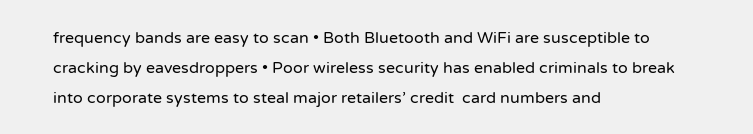frequency bands are easy to scan • Both Bluetooth and WiFi are susceptible to cracking by eavesdroppers • Poor wireless security has enabled criminals to break into corporate systems to steal major retailers’ credit  card numbers and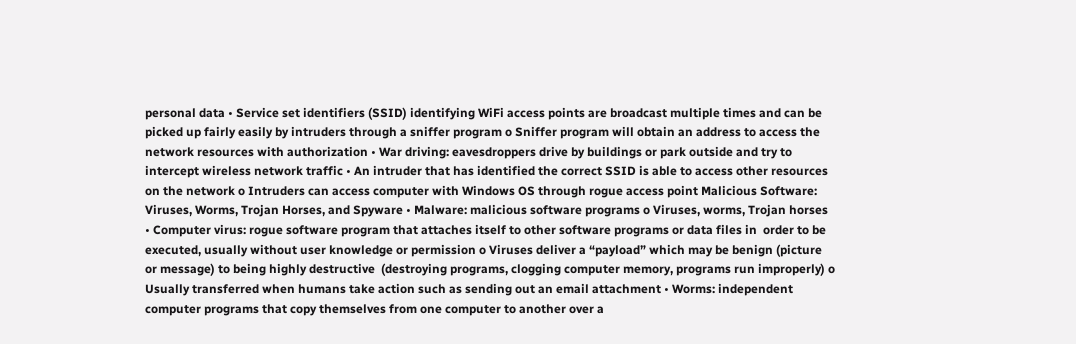personal data • Service set identifiers (SSID) identifying WiFi access points are broadcast multiple times and can be  picked up fairly easily by intruders through a sniffer program o Sniffer program will obtain an address to access the network resources with authorization • War driving: eavesdroppers drive by buildings or park outside and try to intercept wireless network traffic • An intruder that has identified the correct SSID is able to access other resources on the network o Intruders can access computer with Windows OS through rogue access point Malicious Software: Viruses, Worms, Trojan Horses, and Spyware • Malware: malicious software programs o Viruses, worms, Trojan horses • Computer virus: rogue software program that attaches itself to other software programs or data files in  order to be executed, usually without user knowledge or permission o Viruses deliver a “payload” which may be benign (picture or message) to being highly destructive  (destroying programs, clogging computer memory, programs run improperly) o Usually transferred when humans take action such as sending out an email attachment • Worms: independent computer programs that copy themselves from one computer to another over a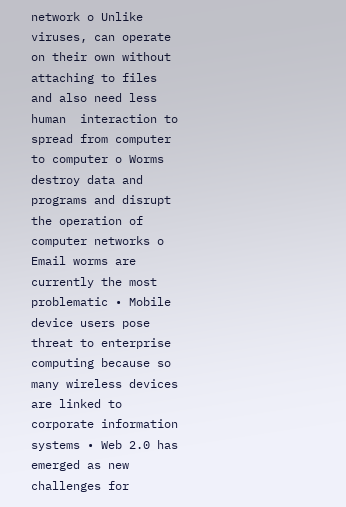network o Unlike viruses, can operate on their own without attaching to files and also need less human  interaction to spread from computer to computer o Worms destroy data and programs and disrupt the operation of computer networks o Email worms are currently the most problematic • Mobile device users pose threat to enterprise computing because so many wireless devices are linked to  corporate information systems • Web 2.0 has emerged as new challenges for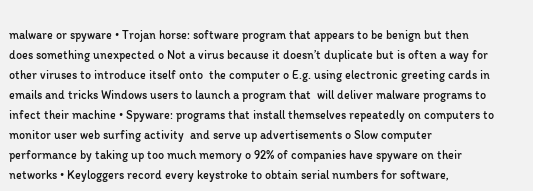malware or spyware • Trojan horse: software program that appears to be benign but then does something unexpected o Not a virus because it doesn’t duplicate but is often a way for other viruses to introduce itself onto  the computer o E.g. using electronic greeting cards in emails and tricks Windows users to launch a program that  will deliver malware programs to infect their machine • Spyware: programs that install themselves repeatedly on computers to monitor user web surfing activity  and serve up advertisements o Slow computer performance by taking up too much memory o 92% of companies have spyware on their networks • Keyloggers record every keystroke to obtain serial numbers for software,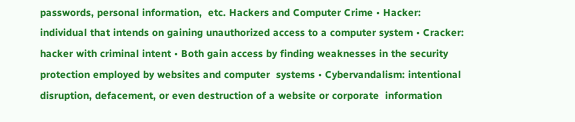passwords, personal information,  etc. Hackers and Computer Crime • Hacker: individual that intends on gaining unauthorized access to a computer system • Cracker: hacker with criminal intent • Both gain access by finding weaknesses in the security protection employed by websites and computer  systems • Cybervandalism: intentional disruption, defacement, or even destruction of a website or corporate  information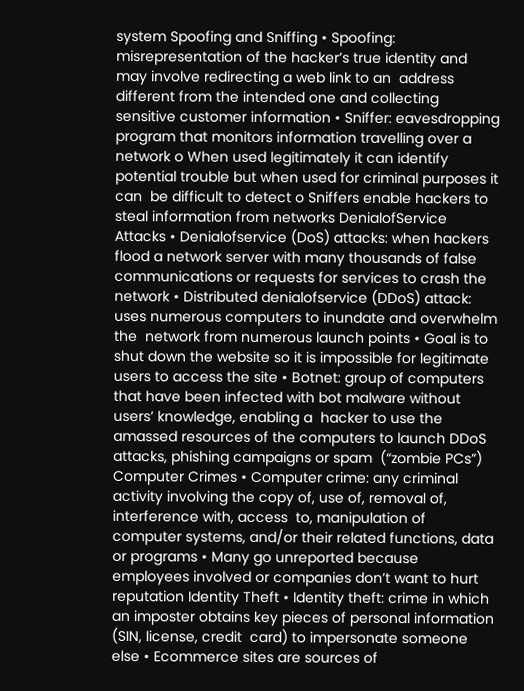system Spoofing and Sniffing • Spoofing: misrepresentation of the hacker’s true identity and may involve redirecting a web link to an  address different from the intended one and collecting sensitive customer information • Sniffer: eavesdropping program that monitors information travelling over a network o When used legitimately it can identify potential trouble but when used for criminal purposes it can  be difficult to detect o Sniffers enable hackers to steal information from networks DenialofService Attacks • Denialofservice (DoS) attacks: when hackers flood a network server with many thousands of false  communications or requests for services to crash the network • Distributed denialofservice (DDoS) attack: uses numerous computers to inundate and overwhelm the  network from numerous launch points • Goal is to shut down the website so it is impossible for legitimate users to access the site • Botnet: group of computers that have been infected with bot malware without users’ knowledge, enabling a  hacker to use the amassed resources of the computers to launch DDoS attacks, phishing campaigns or spam  (“zombie PCs”) Computer Crimes • Computer crime: any criminal activity involving the copy of, use of, removal of, interference with, access  to, manipulation of computer systems, and/or their related functions, data or programs • Many go unreported because employees involved or companies don’t want to hurt reputation Identity Theft • Identity theft: crime in which an imposter obtains key pieces of personal information (SIN, license, credit  card) to impersonate someone else • Ecommerce sites are sources of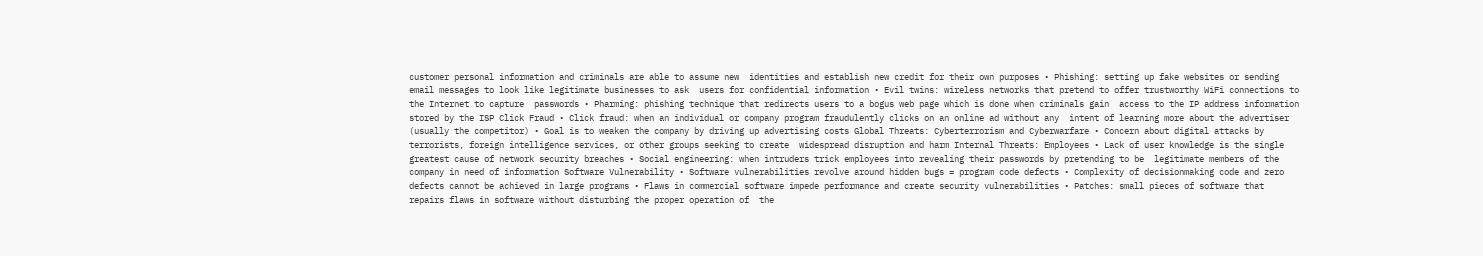customer personal information and criminals are able to assume new  identities and establish new credit for their own purposes • Phishing: setting up fake websites or sending email messages to look like legitimate businesses to ask  users for confidential information • Evil twins: wireless networks that pretend to offer trustworthy WiFi connections to the Internet to capture  passwords • Pharming: phishing technique that redirects users to a bogus web page which is done when criminals gain  access to the IP address information stored by the ISP Click Fraud • Click fraud: when an individual or company program fraudulently clicks on an online ad without any  intent of learning more about the advertiser (usually the competitor) • Goal is to weaken the company by driving up advertising costs Global Threats: Cyberterrorism and Cyberwarfare • Concern about digital attacks by terrorists, foreign intelligence services, or other groups seeking to create  widespread disruption and harm Internal Threats: Employees • Lack of user knowledge is the single greatest cause of network security breaches • Social engineering: when intruders trick employees into revealing their passwords by pretending to be  legitimate members of the company in need of information Software Vulnerability • Software vulnerabilities revolve around hidden bugs = program code defects • Complexity of decisionmaking code and zero defects cannot be achieved in large programs • Flaws in commercial software impede performance and create security vulnerabilities • Patches: small pieces of software that repairs flaws in software without disturbing the proper operation of  the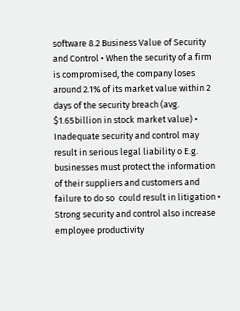software 8.2 Business Value of Security and Control • When the security of a firm is compromised, the company loses around 2.1% of its market value within 2  days of the security breach (avg. $1.65billion in stock market value) • Inadequate security and control may result in serious legal liability o E.g. businesses must protect the information of their suppliers and customers and failure to do so  could result in litigation • Strong security and control also increase employee productivity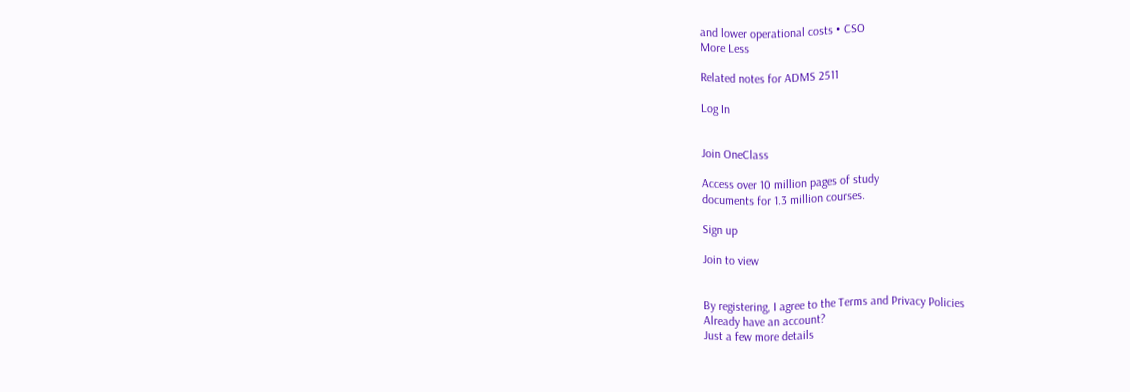and lower operational costs • CSO
More Less

Related notes for ADMS 2511

Log In


Join OneClass

Access over 10 million pages of study
documents for 1.3 million courses.

Sign up

Join to view


By registering, I agree to the Terms and Privacy Policies
Already have an account?
Just a few more details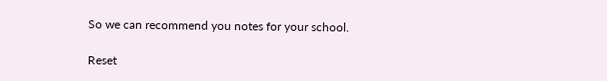So we can recommend you notes for your school.

Reset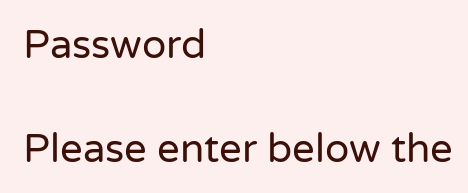Password

Please enter below the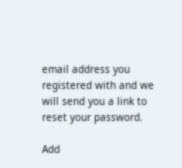email address you registered with and we will send you a link to reset your password.

Add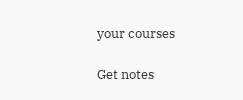your courses

Get notes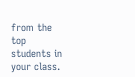from the top students in your class.